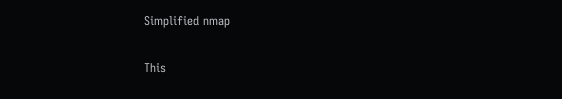Simplified nmap

This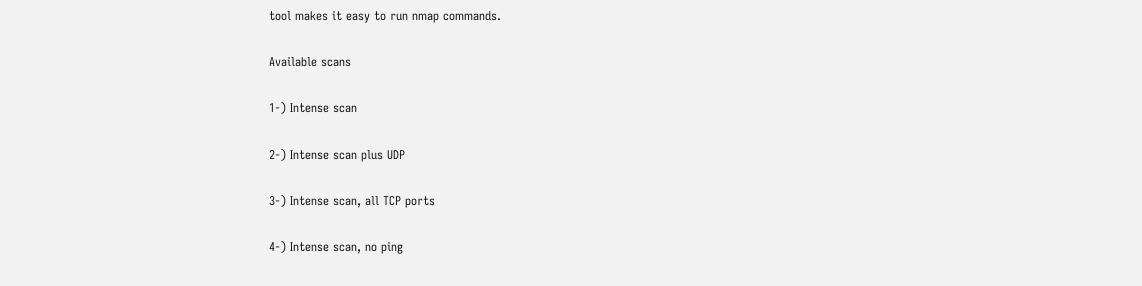tool makes it easy to run nmap commands.

Available scans

1-) Intense scan

2-) Intense scan plus UDP

3-) Intense scan, all TCP ports

4-) Intense scan, no ping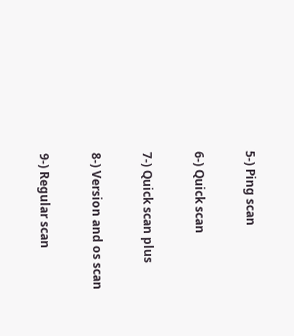5-) Ping scan

6-) Quick scan

7-) Quick scan plus

8-) Version and os scan

9-) Regular scan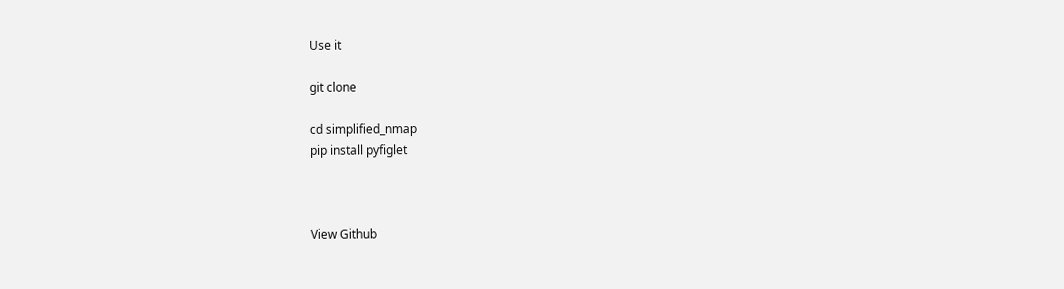Use it

git clone

cd simplified_nmap
pip install pyfiglet



View Github